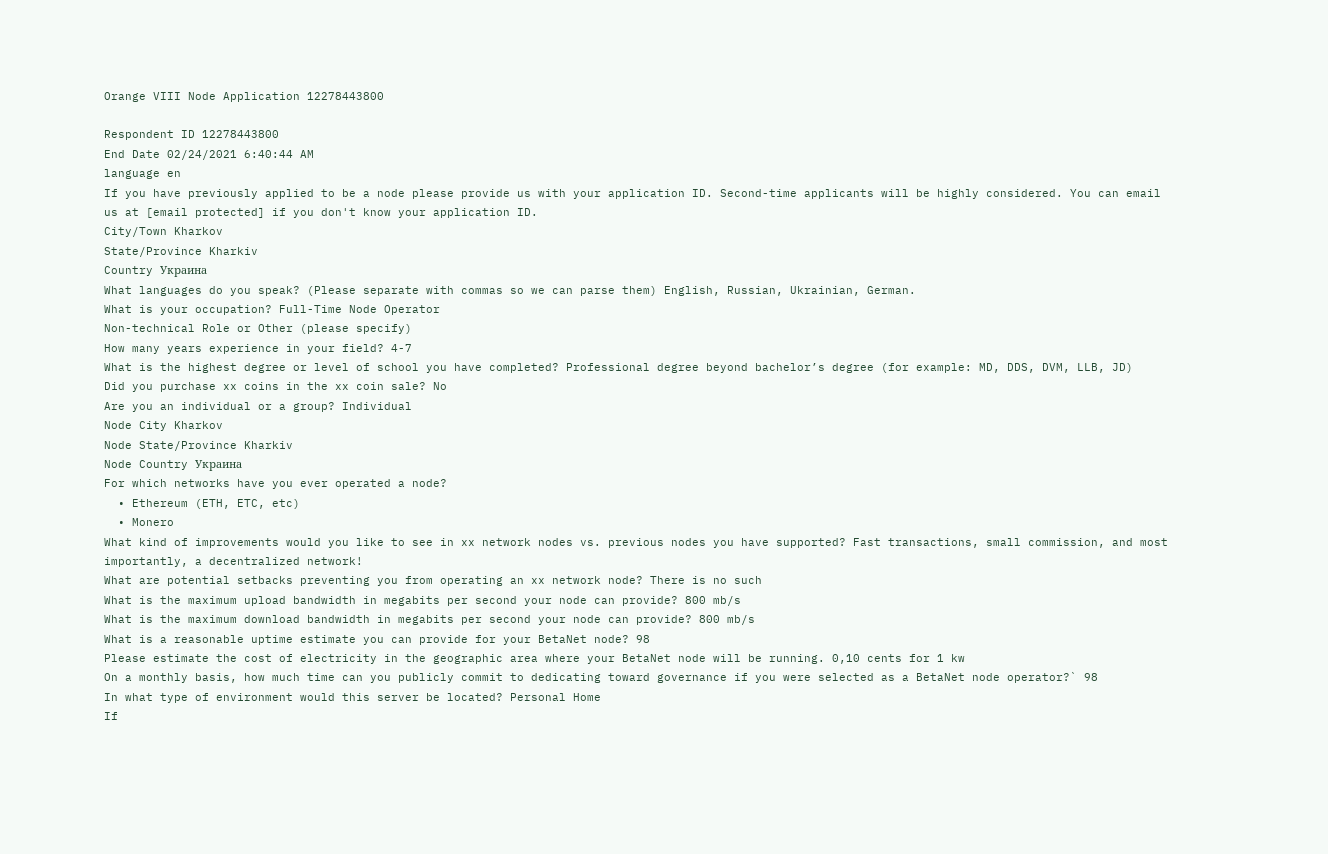Orange VIII Node Application 12278443800

Respondent ID 12278443800
End Date 02/24/2021 6:40:44 AM
language en
If you have previously applied to be a node please provide us with your application ID. Second-time applicants will be highly considered. You can email us at [email protected] if you don't know your application ID.
City/Town Kharkov
State/Province Kharkiv
Country Украина
What languages do you speak? (Please separate with commas so we can parse them) English, Russian, Ukrainian, German.
What is your occupation? Full-Time Node Operator
Non-technical Role or Other (please specify)
How many years experience in your field? 4-7
What is the highest degree or level of school you have completed? Professional degree beyond bachelor’s degree (for example: MD, DDS, DVM, LLB, JD)
Did you purchase xx coins in the xx coin sale? No
Are you an individual or a group? Individual
Node City Kharkov
Node State/Province Kharkiv
Node Country Украина
For which networks have you ever operated a node?
  • Ethereum (ETH, ETC, etc)
  • Monero
What kind of improvements would you like to see in xx network nodes vs. previous nodes you have supported? Fast transactions, small commission, and most importantly, a decentralized network!
What are potential setbacks preventing you from operating an xx network node? There is no such
What is the maximum upload bandwidth in megabits per second your node can provide? 800 mb/s
What is the maximum download bandwidth in megabits per second your node can provide? 800 mb/s
What is a reasonable uptime estimate you can provide for your BetaNet node? 98
Please estimate the cost of electricity in the geographic area where your BetaNet node will be running. 0,10 cents for 1 kw
On a monthly basis, how much time can you publicly commit to dedicating toward governance if you were selected as a BetaNet node operator?` 98
In what type of environment would this server be located? Personal Home
If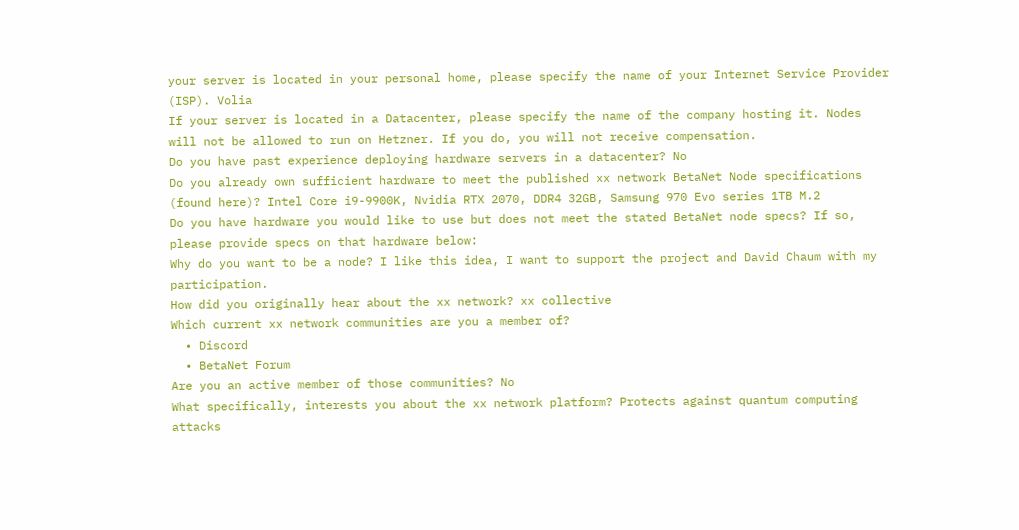your server is located in your personal home, please specify the name of your Internet Service Provider (ISP). Volia
If your server is located in a Datacenter, please specify the name of the company hosting it. Nodes will not be allowed to run on Hetzner. If you do, you will not receive compensation.
Do you have past experience deploying hardware servers in a datacenter? No
Do you already own sufficient hardware to meet the published xx network BetaNet Node specifications (found here)? Intel Core i9-9900K, Nvidia RTX 2070, DDR4 32GB, Samsung 970 Evo series 1TB M.2
Do you have hardware you would like to use but does not meet the stated BetaNet node specs? If so, please provide specs on that hardware below:
Why do you want to be a node? I like this idea, I want to support the project and David Chaum with my participation.
How did you originally hear about the xx network? xx collective
Which current xx network communities are you a member of?
  • Discord
  • BetaNet Forum
Are you an active member of those communities? No
What specifically, interests you about the xx network platform? Protects against quantum computing attacks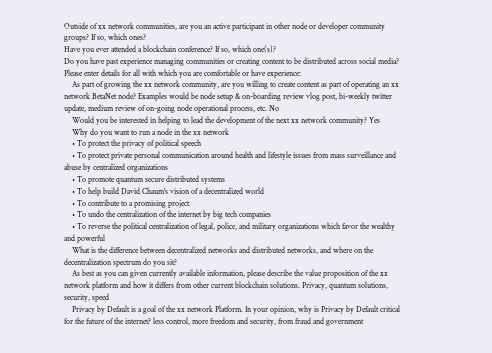Outside of xx network communities, are you an active participant in other node or developer community groups? If so, which ones?
Have you ever attended a blockchain conference? If so, which one(s)?
Do you have past experience managing communities or creating content to be distributed across social media? Please enter details for all with which you are comfortable or have experience:
    As part of growing the xx network community, are you willing to create content as part of operating an xx network BetaNet node? Examples would be node setup & on-boarding review vlog post, bi-weekly twitter update, medium review of on-going node operational process, etc. No
    Would you be interested in helping to lead the development of the next xx network community? Yes
    Why do you want to run a node in the xx network
    • To protect the privacy of political speech
    • To protect private personal communication around health and lifestyle issues from mass surveillance and abuse by centralized organizations
    • To promote quantum secure distributed systems
    • To help build David Chaum's vision of a decentralized world
    • To contribute to a promising project
    • To undo the centralization of the internet by big tech companies
    • To reverse the political centralization of legal, police, and military organizations which favor the wealthy and powerful
    What is the difference between decentralized networks and distributed networks, and where on the decentralization spectrum do you sit?
    As best as you can given currently available information, please describe the value proposition of the xx network platform and how it differs from other current blockchain solutions. Privacy, quantum solutions, security, speed
    Privacy by Default is a goal of the xx network Platform. In your opinion, why is Privacy by Default critical for the future of the internet? less control, more freedom and security, from fraud and government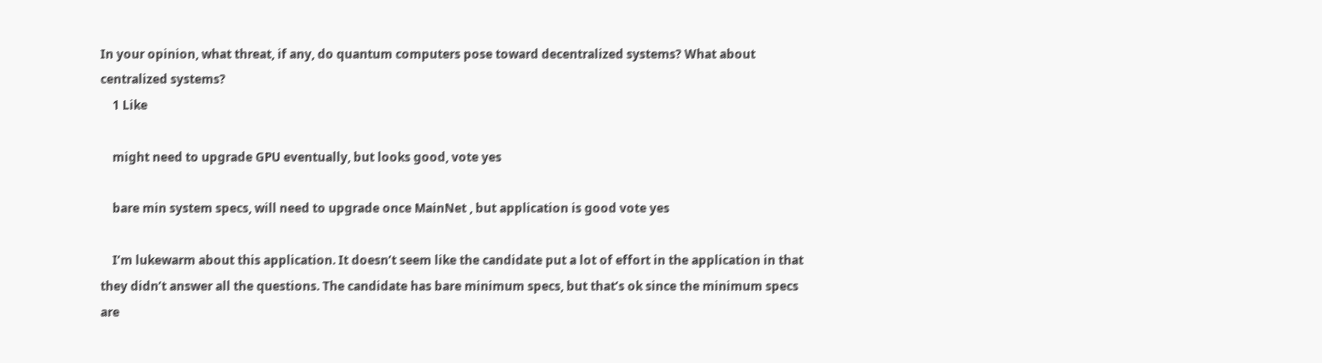In your opinion, what threat, if any, do quantum computers pose toward decentralized systems? What about centralized systems?
    1 Like

    might need to upgrade GPU eventually, but looks good, vote yes

    bare min system specs, will need to upgrade once MainNet , but application is good vote yes

    I’m lukewarm about this application. It doesn’t seem like the candidate put a lot of effort in the application in that they didn’t answer all the questions. The candidate has bare minimum specs, but that’s ok since the minimum specs are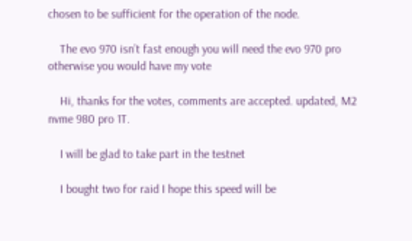chosen to be sufficient for the operation of the node.

    The evo 970 isn’t fast enough you will need the evo 970 pro otherwise you would have my vote

    Hi, thanks for the votes, comments are accepted. updated, M2 nvme 980 pro 1T.

    I will be glad to take part in the testnet

    I bought two for raid I hope this speed will be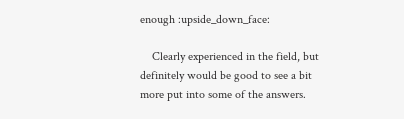enough :upside_down_face:

    Clearly experienced in the field, but definitely would be good to see a bit more put into some of the answers.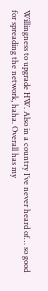Willingness to upgrade HW. Also in a country I’ve never heard of… so good for spreading the network, haha. Overall has my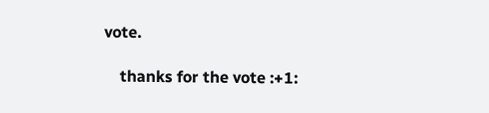vote.

    thanks for the vote :+1: